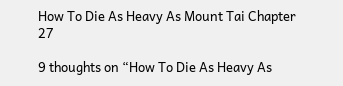How To Die As Heavy As Mount Tai Chapter 27

9 thoughts on “How To Die As Heavy As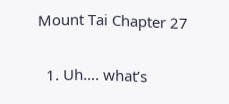Mount Tai Chapter 27

  1. Uh…. what’s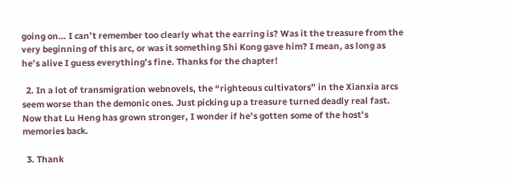going on… I can’t remember too clearly what the earring is? Was it the treasure from the very beginning of this arc, or was it something Shi Kong gave him? I mean, as long as he’s alive I guess everything’s fine. Thanks for the chapter!

  2. In a lot of transmigration webnovels, the “righteous cultivators” in the Xianxia arcs seem worse than the demonic ones. Just picking up a treasure turned deadly real fast. Now that Lu Heng has grown stronger, I wonder if he’s gotten some of the host’s memories back.

  3. Thank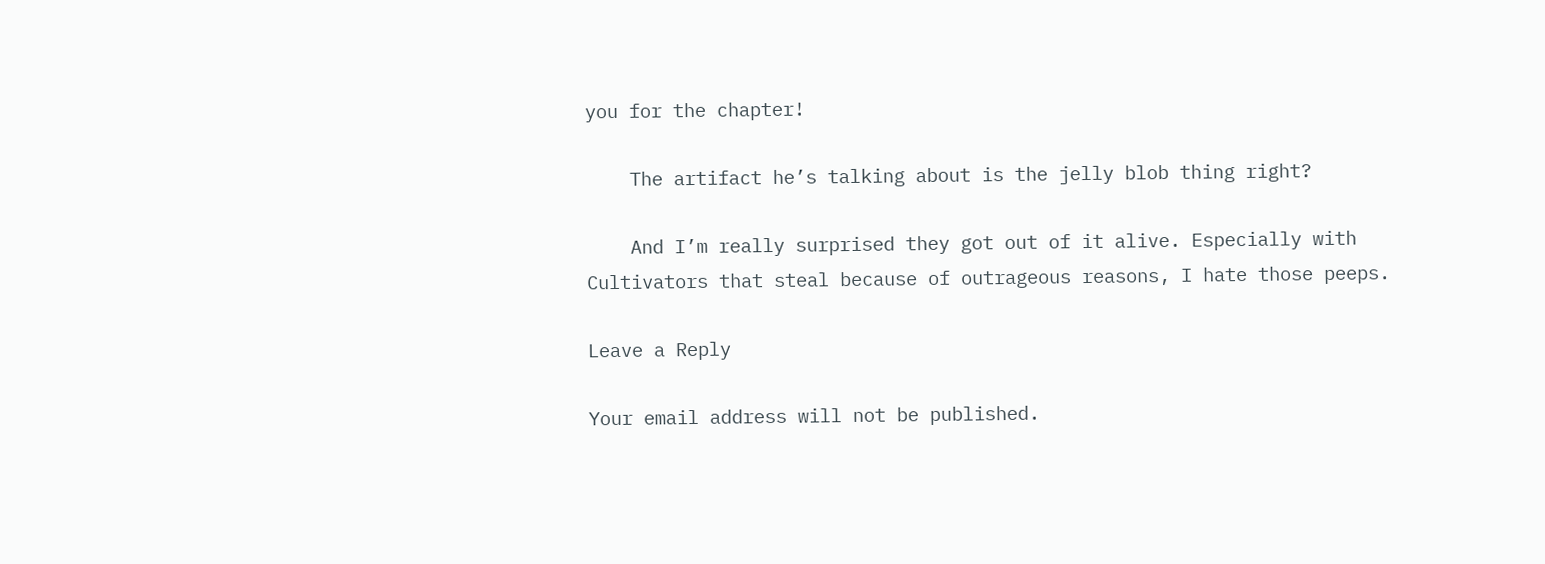you for the chapter!

    The artifact he’s talking about is the jelly blob thing right?

    And I’m really surprised they got out of it alive. Especially with Cultivators that steal because of outrageous reasons, I hate those peeps.

Leave a Reply

Your email address will not be published.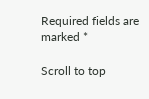Required fields are marked *

Scroll to top